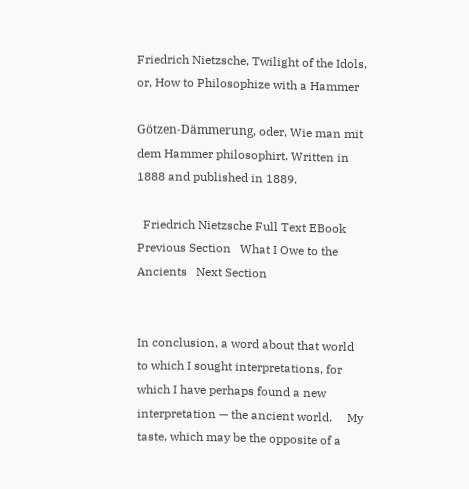Friedrich Nietzsche, Twilight of the Idols, or, How to Philosophize with a Hammer

Götzen-Dämmerung, oder, Wie man mit dem Hammer philosophirt. Written in 1888 and published in 1889.

  Friedrich Nietzsche Full Text EBook
Previous Section   What I Owe to the Ancients   Next Section


In conclusion, a word about that world to which I sought interpretations, for which I have perhaps found a new interpretation — the ancient world.     My taste, which may be the opposite of a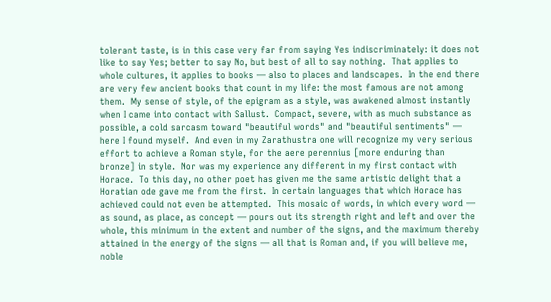tolerant taste, is in this case very far from saying Yes indiscriminately: it does not like to say Yes; better to say No, but best of all to say nothing.  That applies to whole cultures, it applies to books — also to places and landscapes.  In the end there are very few ancient books that count in my life: the most famous are not among them.  My sense of style, of the epigram as a style, was awakened almost instantly when I came into contact with Sallust.  Compact, severe, with as much substance as possible, a cold sarcasm toward "beautiful words" and "beautiful sentiments" — here I found myself.  And even in my Zarathustra one will recognize my very serious effort to achieve a Roman style, for the aere perennius [more enduring than bronze] in style.  Nor was my experience any different in my first contact with Horace.  To this day, no other poet has given me the same artistic delight that a Horatian ode gave me from the first.  In certain languages that which Horace has achieved could not even be attempted.  This mosaic of words, in which every word — as sound, as place, as concept — pours out its strength right and left and over the whole, this minimum in the extent and number of the signs, and the maximum thereby attained in the energy of the signs — all that is Roman and, if you will believe me, noble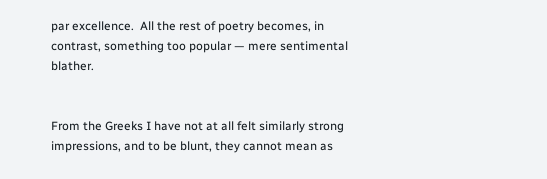par excellence.  All the rest of poetry becomes, in contrast, something too popular — mere sentimental blather.


From the Greeks I have not at all felt similarly strong impressions, and to be blunt, they cannot mean as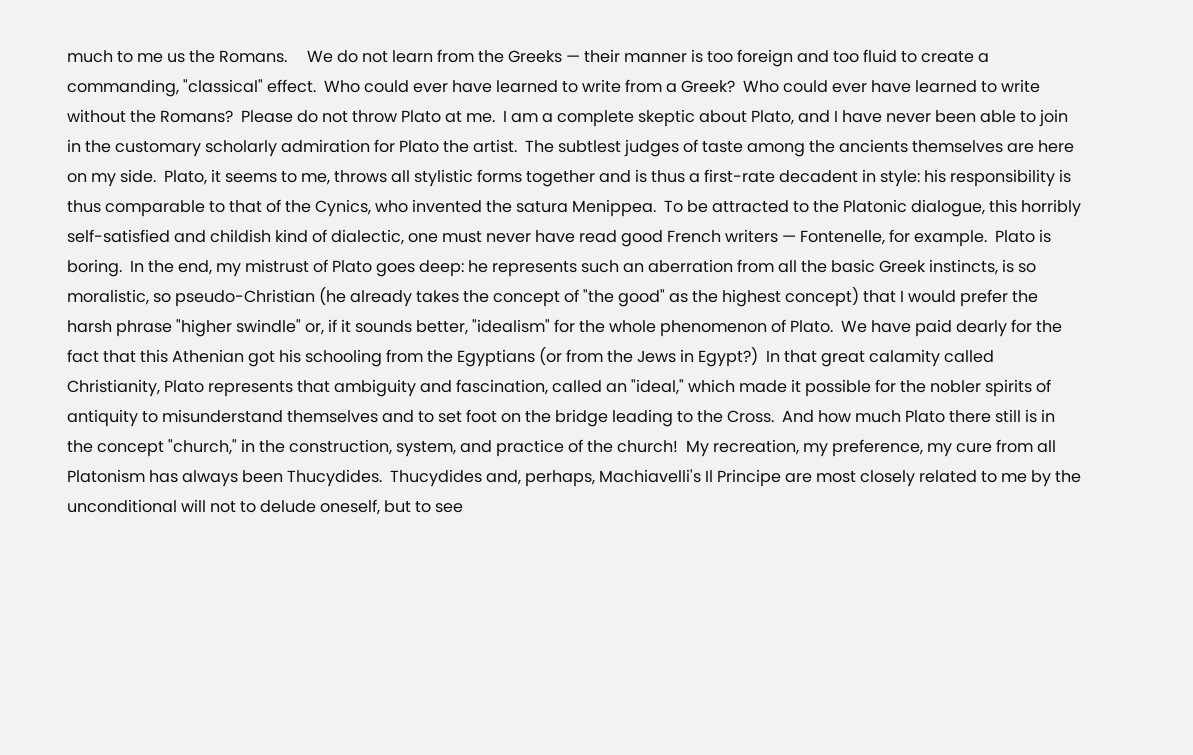much to me us the Romans.     We do not learn from the Greeks — their manner is too foreign and too fluid to create a commanding, "classical" effect.  Who could ever have learned to write from a Greek?  Who could ever have learned to write without the Romans?  Please do not throw Plato at me.  I am a complete skeptic about Plato, and I have never been able to join in the customary scholarly admiration for Plato the artist.  The subtlest judges of taste among the ancients themselves are here on my side.  Plato, it seems to me, throws all stylistic forms together and is thus a first-rate decadent in style: his responsibility is thus comparable to that of the Cynics, who invented the satura Menippea.  To be attracted to the Platonic dialogue, this horribly self-satisfied and childish kind of dialectic, one must never have read good French writers — Fontenelle, for example.  Plato is boring.  In the end, my mistrust of Plato goes deep: he represents such an aberration from all the basic Greek instincts, is so moralistic, so pseudo-Christian (he already takes the concept of "the good" as the highest concept) that I would prefer the harsh phrase "higher swindle" or, if it sounds better, "idealism" for the whole phenomenon of Plato.  We have paid dearly for the fact that this Athenian got his schooling from the Egyptians (or from the Jews in Egypt?)  In that great calamity called Christianity, Plato represents that ambiguity and fascination, called an "ideal," which made it possible for the nobler spirits of antiquity to misunderstand themselves and to set foot on the bridge leading to the Cross.  And how much Plato there still is in the concept "church," in the construction, system, and practice of the church!  My recreation, my preference, my cure from all Platonism has always been Thucydides.  Thucydides and, perhaps, Machiavelli's Il Principe are most closely related to me by the unconditional will not to delude oneself, but to see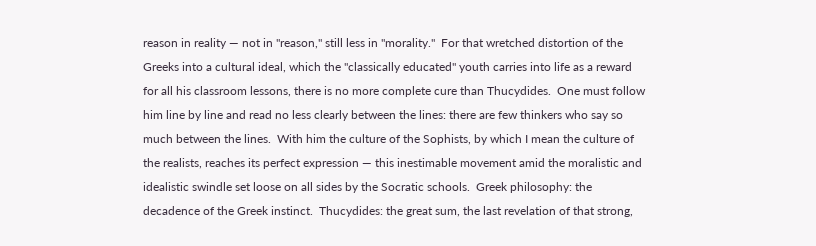reason in reality — not in "reason," still less in "morality."  For that wretched distortion of the Greeks into a cultural ideal, which the "classically educated" youth carries into life as a reward for all his classroom lessons, there is no more complete cure than Thucydides.  One must follow him line by line and read no less clearly between the lines: there are few thinkers who say so much between the lines.  With him the culture of the Sophists, by which I mean the culture of the realists, reaches its perfect expression — this inestimable movement amid the moralistic and idealistic swindle set loose on all sides by the Socratic schools.  Greek philosophy: the decadence of the Greek instinct.  Thucydides: the great sum, the last revelation of that strong,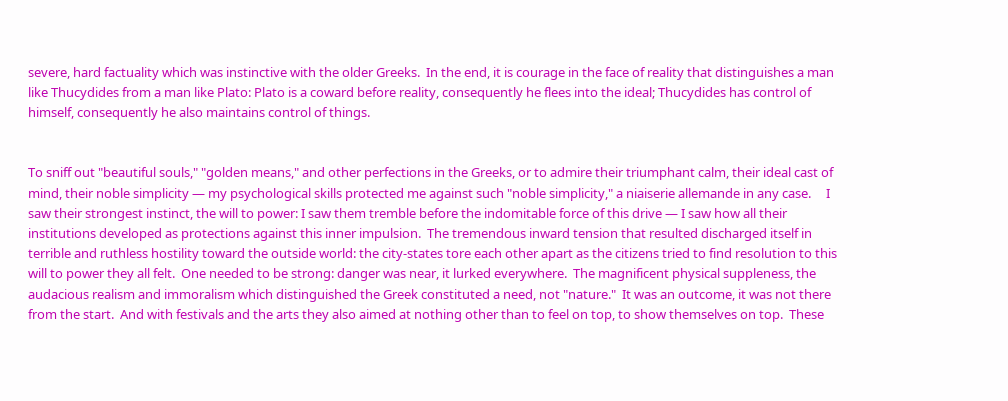severe, hard factuality which was instinctive with the older Greeks.  In the end, it is courage in the face of reality that distinguishes a man like Thucydides from a man like Plato: Plato is a coward before reality, consequently he flees into the ideal; Thucydides has control of himself, consequently he also maintains control of things.


To sniff out "beautiful souls," "golden means," and other perfections in the Greeks, or to admire their triumphant calm, their ideal cast of mind, their noble simplicity — my psychological skills protected me against such "noble simplicity," a niaiserie allemande in any case.     I saw their strongest instinct, the will to power: I saw them tremble before the indomitable force of this drive — I saw how all their institutions developed as protections against this inner impulsion.  The tremendous inward tension that resulted discharged itself in terrible and ruthless hostility toward the outside world: the city-states tore each other apart as the citizens tried to find resolution to this will to power they all felt.  One needed to be strong: danger was near, it lurked everywhere.  The magnificent physical suppleness, the audacious realism and immoralism which distinguished the Greek constituted a need, not "nature."  It was an outcome, it was not there from the start.  And with festivals and the arts they also aimed at nothing other than to feel on top, to show themselves on top.  These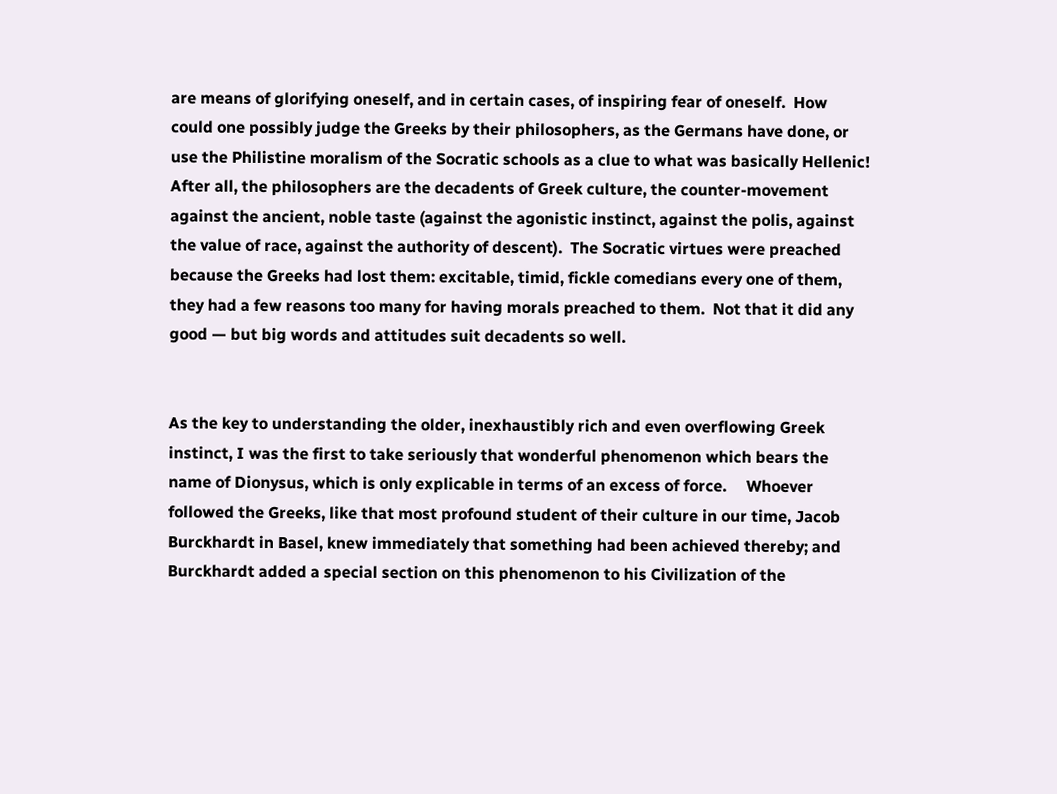are means of glorifying oneself, and in certain cases, of inspiring fear of oneself.  How could one possibly judge the Greeks by their philosophers, as the Germans have done, or use the Philistine moralism of the Socratic schools as a clue to what was basically Hellenic!  After all, the philosophers are the decadents of Greek culture, the counter-movement against the ancient, noble taste (against the agonistic instinct, against the polis, against the value of race, against the authority of descent).  The Socratic virtues were preached because the Greeks had lost them: excitable, timid, fickle comedians every one of them, they had a few reasons too many for having morals preached to them.  Not that it did any good — but big words and attitudes suit decadents so well.


As the key to understanding the older, inexhaustibly rich and even overflowing Greek instinct, I was the first to take seriously that wonderful phenomenon which bears the name of Dionysus, which is only explicable in terms of an excess of force.     Whoever followed the Greeks, like that most profound student of their culture in our time, Jacob Burckhardt in Basel, knew immediately that something had been achieved thereby; and Burckhardt added a special section on this phenomenon to his Civilization of the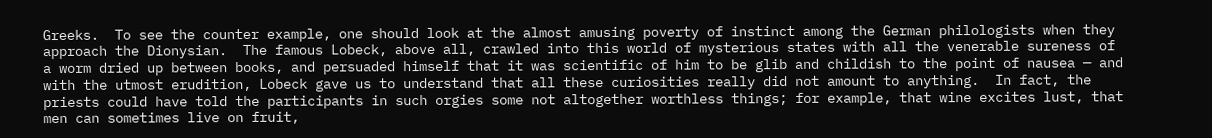Greeks.  To see the counter example, one should look at the almost amusing poverty of instinct among the German philologists when they approach the Dionysian.  The famous Lobeck, above all, crawled into this world of mysterious states with all the venerable sureness of a worm dried up between books, and persuaded himself that it was scientific of him to be glib and childish to the point of nausea — and with the utmost erudition, Lobeck gave us to understand that all these curiosities really did not amount to anything.  In fact, the priests could have told the participants in such orgies some not altogether worthless things; for example, that wine excites lust, that men can sometimes live on fruit,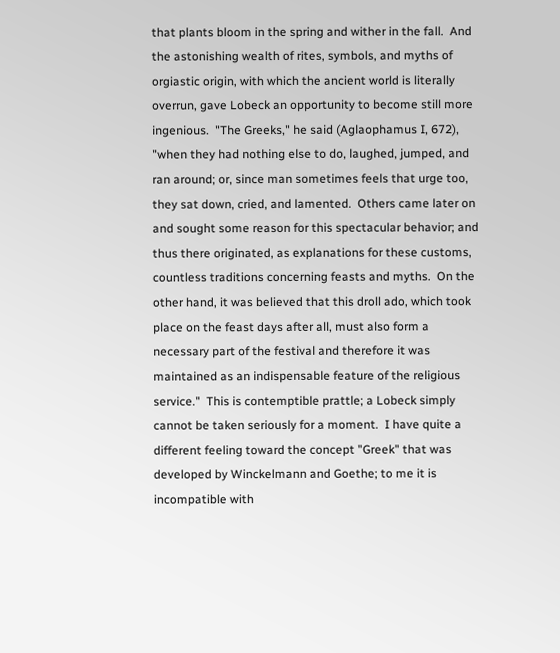that plants bloom in the spring and wither in the fall.  And the astonishing wealth of rites, symbols, and myths of orgiastic origin, with which the ancient world is literally overrun, gave Lobeck an opportunity to become still more ingenious.  "The Greeks," he said (Aglaophamus I, 672), "when they had nothing else to do, laughed, jumped, and ran around; or, since man sometimes feels that urge too, they sat down, cried, and lamented.  Others came later on and sought some reason for this spectacular behavior; and thus there originated, as explanations for these customs, countless traditions concerning feasts and myths.  On the other hand, it was believed that this droll ado, which took place on the feast days after all, must also form a necessary part of the festival and therefore it was maintained as an indispensable feature of the religious service."  This is contemptible prattle; a Lobeck simply cannot be taken seriously for a moment.  I have quite a different feeling toward the concept "Greek" that was developed by Winckelmann and Goethe; to me it is incompatible with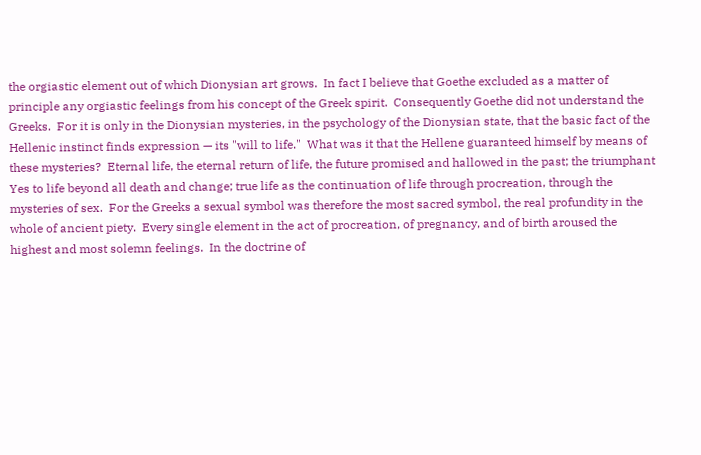the orgiastic element out of which Dionysian art grows.  In fact I believe that Goethe excluded as a matter of principle any orgiastic feelings from his concept of the Greek spirit.  Consequently Goethe did not understand the Greeks.  For it is only in the Dionysian mysteries, in the psychology of the Dionysian state, that the basic fact of the Hellenic instinct finds expression — its "will to life."  What was it that the Hellene guaranteed himself by means of these mysteries?  Eternal life, the eternal return of life, the future promised and hallowed in the past; the triumphant Yes to life beyond all death and change; true life as the continuation of life through procreation, through the mysteries of sex.  For the Greeks a sexual symbol was therefore the most sacred symbol, the real profundity in the whole of ancient piety.  Every single element in the act of procreation, of pregnancy, and of birth aroused the highest and most solemn feelings.  In the doctrine of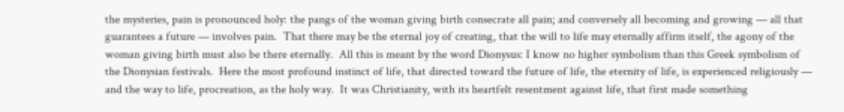the mysteries, pain is pronounced holy: the pangs of the woman giving birth consecrate all pain; and conversely all becoming and growing — all that guarantees a future — involves pain.  That there may be the eternal joy of creating, that the will to life may eternally affirm itself, the agony of the woman giving birth must also be there eternally.  All this is meant by the word Dionysus: I know no higher symbolism than this Greek symbolism of the Dionysian festivals.  Here the most profound instinct of life, that directed toward the future of life, the eternity of life, is experienced religiously — and the way to life, procreation, as the holy way.  It was Christianity, with its heartfelt resentment against life, that first made something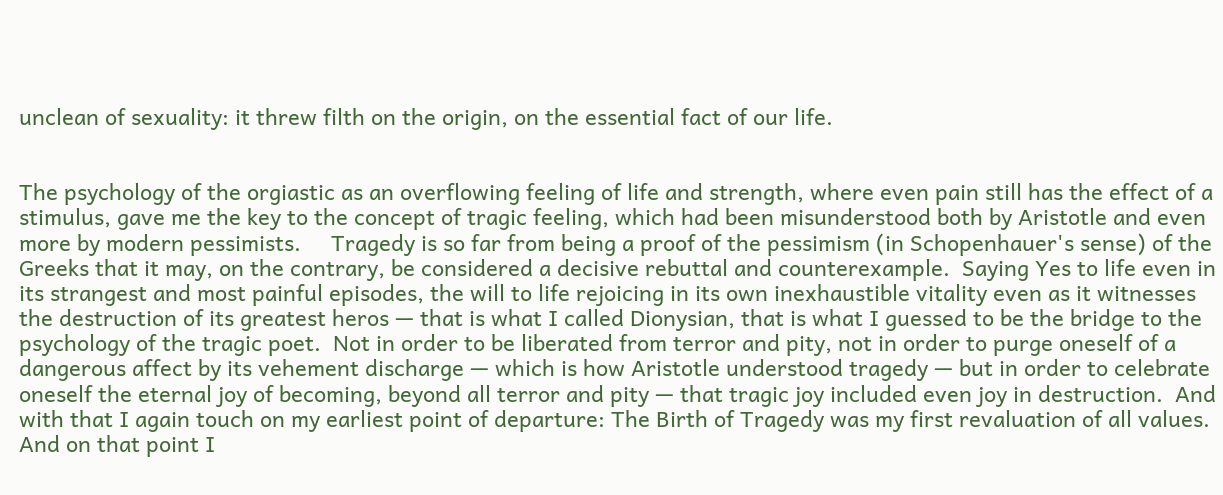unclean of sexuality: it threw filth on the origin, on the essential fact of our life.


The psychology of the orgiastic as an overflowing feeling of life and strength, where even pain still has the effect of a stimulus, gave me the key to the concept of tragic feeling, which had been misunderstood both by Aristotle and even more by modern pessimists.     Tragedy is so far from being a proof of the pessimism (in Schopenhauer's sense) of the Greeks that it may, on the contrary, be considered a decisive rebuttal and counterexample.  Saying Yes to life even in its strangest and most painful episodes, the will to life rejoicing in its own inexhaustible vitality even as it witnesses the destruction of its greatest heros — that is what I called Dionysian, that is what I guessed to be the bridge to the psychology of the tragic poet.  Not in order to be liberated from terror and pity, not in order to purge oneself of a dangerous affect by its vehement discharge — which is how Aristotle understood tragedy — but in order to celebrate oneself the eternal joy of becoming, beyond all terror and pity — that tragic joy included even joy in destruction.  And with that I again touch on my earliest point of departure: The Birth of Tragedy was my first revaluation of all values.  And on that point I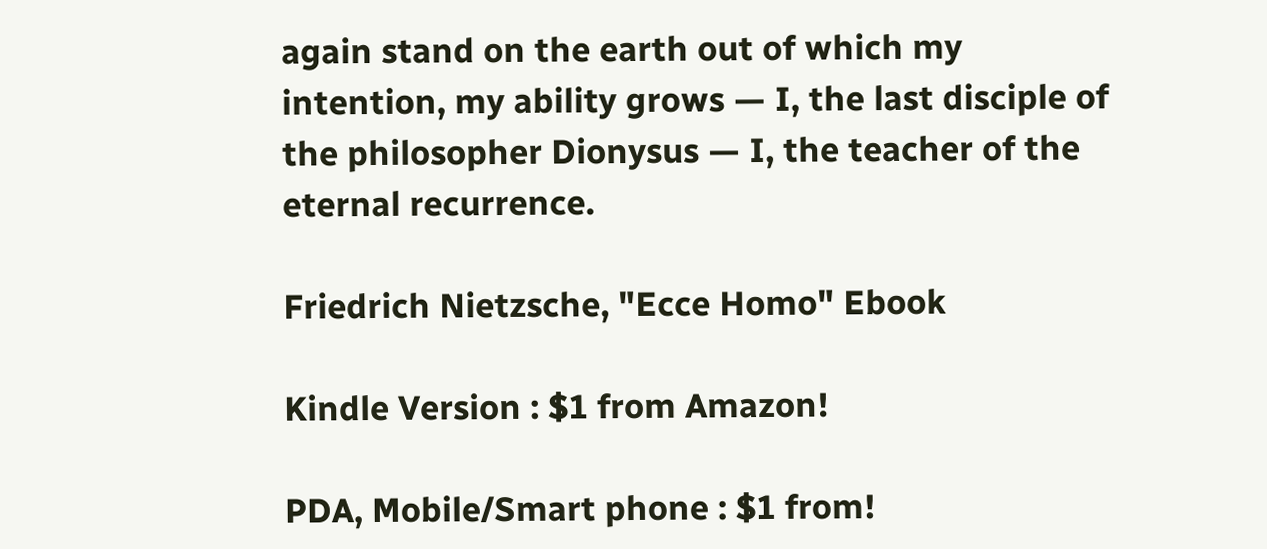again stand on the earth out of which my intention, my ability grows — I, the last disciple of the philosopher Dionysus — I, the teacher of the eternal recurrence.

Friedrich Nietzsche, "Ecce Homo" Ebook

Kindle Version : $1 from Amazon!

PDA, Mobile/Smart phone : $1 from!